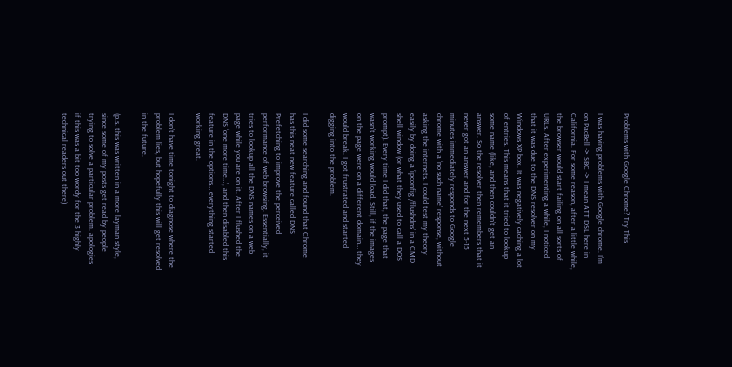Problems with Google Chrome? Try This

I was having problems with Google chrome. I’m on PacBell -> SBC -> I mean ATT DSL here in California. For some reason, after a little while, the browser would start failing on all sorts of URLs. After experimenting a while, I noticed that it was due to the DNS resolver on my Windows XP box. It was negatively caching a lot of entries. This means that it tried to lookup some name (like, and then couldn’t get an answer. So the resolver then remembers that it never got an answer and for the next 5-15 minutes immediately responds to Google chrome with a ‘no such name’ response, without asking the internets. I could test my theory easily by doing a ‘ipconfig /flushdns’ in a CMD shell window (or what they used to call a DOS prompt). Every time I did that, the page that wasn’t working would load. Still, if the images on the page were on a different domain… they would break. I got frustrated and started digging into the problem.

I did some searching and found that Chrome has this neat new feature called DNS Prefetching to improve the perceived performance of web browsing. Essentially, it tries to lookup all the DNS names on a web page while you are on it. After I flushed the DNS ‘one more time…’, and then disabled this feature in the options… everything started working great.

I don’t have time tonight to diagnose where the problem lies, but hopefully this will get resolved in the future.

(p.s. this was written in a more layman style, since some of my posts get read by people trying to solve a particular problem. apologies if this was a bit too wordy for the 3 highly technical readers out there)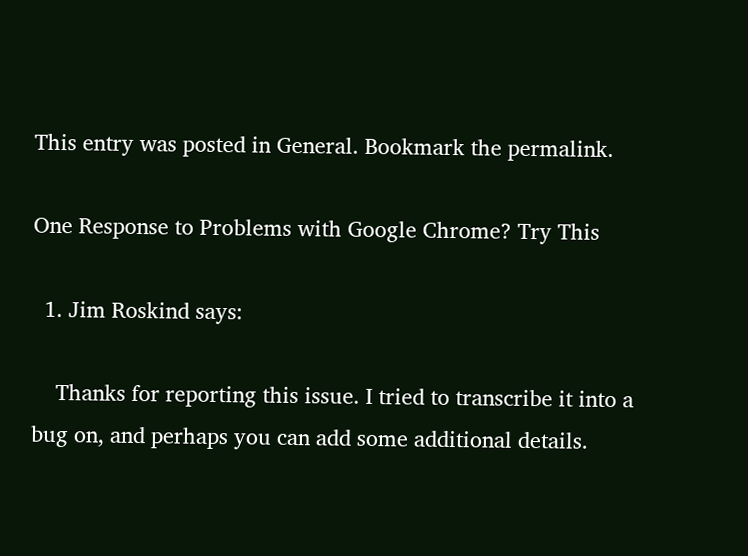This entry was posted in General. Bookmark the permalink.

One Response to Problems with Google Chrome? Try This

  1. Jim Roskind says:

    Thanks for reporting this issue. I tried to transcribe it into a bug on, and perhaps you can add some additional details.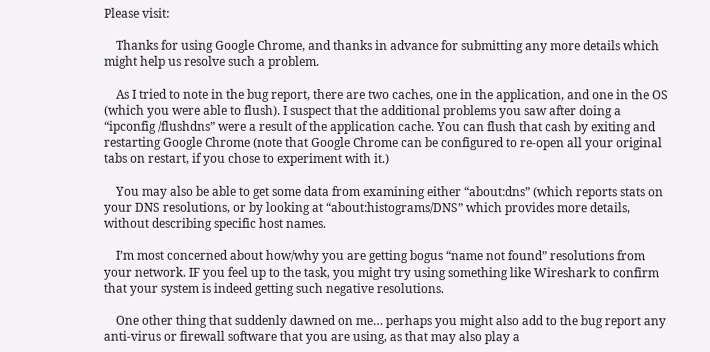Please visit:

    Thanks for using Google Chrome, and thanks in advance for submitting any more details which might help us resolve such a problem.

    As I tried to note in the bug report, there are two caches, one in the application, and one in the OS (which you were able to flush). I suspect that the additional problems you saw after doing a “ipconfig /flushdns” were a result of the application cache. You can flush that cash by exiting and restarting Google Chrome (note that Google Chrome can be configured to re-open all your original tabs on restart, if you chose to experiment with it.)

    You may also be able to get some data from examining either “about:dns” (which reports stats on your DNS resolutions, or by looking at “about:histograms/DNS” which provides more details, without describing specific host names.

    I’m most concerned about how/why you are getting bogus “name not found” resolutions from your network. IF you feel up to the task, you might try using something like Wireshark to confirm that your system is indeed getting such negative resolutions.

    One other thing that suddenly dawned on me… perhaps you might also add to the bug report any anti-virus or firewall software that you are using, as that may also play a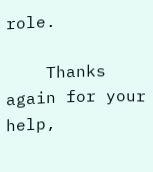role.

    Thanks again for your help,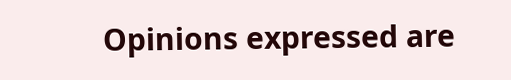Opinions expressed are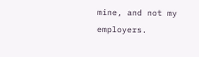mine, and not my employers.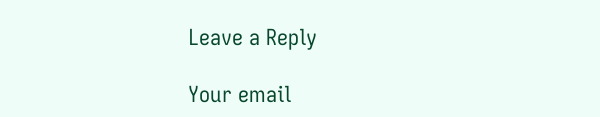Leave a Reply

Your email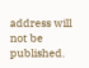address will not be published.